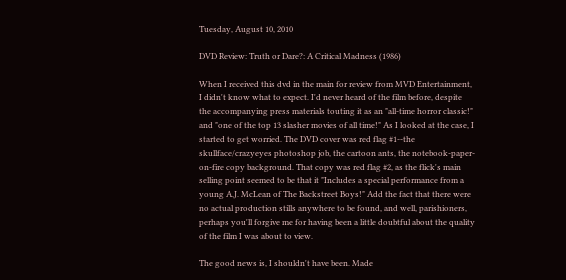Tuesday, August 10, 2010

DVD Review: Truth or Dare?: A Critical Madness (1986)

When I received this dvd in the main for review from MVD Entertainment, I didn't know what to expect. I'd never heard of the film before, despite the accompanying press materials touting it as an "all-time horror classic!" and "one of the top 13 slasher movies of all time!" As I looked at the case, I started to get worried. The DVD cover was red flag #1--the skullface/crazyeyes photoshop job, the cartoon ants, the notebook-paper-on-fire copy background. That copy was red flag #2, as the flick's main selling point seemed to be that it "Includes a special performance from a young A.J. McLean of The Backstreet Boys!" Add the fact that there were no actual production stills anywhere to be found, and well, parishioners, perhaps you'll forgive me for having been a little doubtful about the quality of the film I was about to view.

The good news is, I shouldn't have been. Made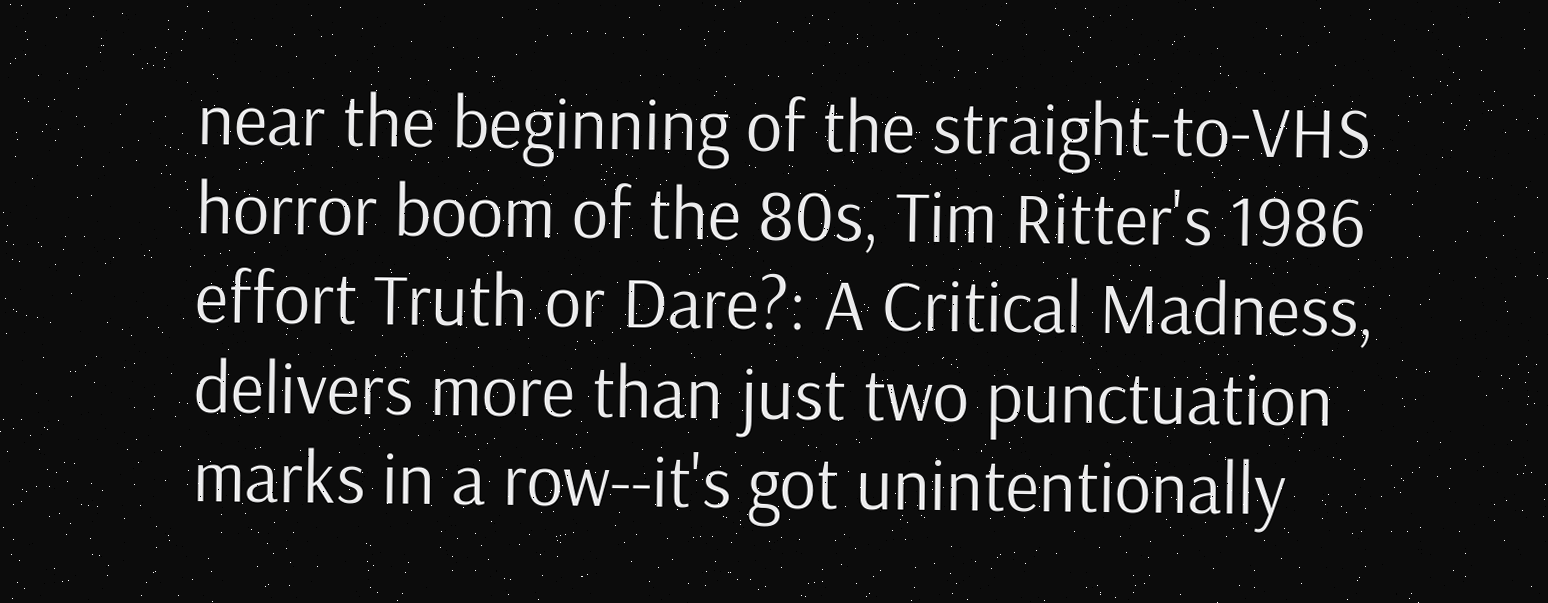near the beginning of the straight-to-VHS horror boom of the 80s, Tim Ritter's 1986 effort Truth or Dare?: A Critical Madness, delivers more than just two punctuation marks in a row--it's got unintentionally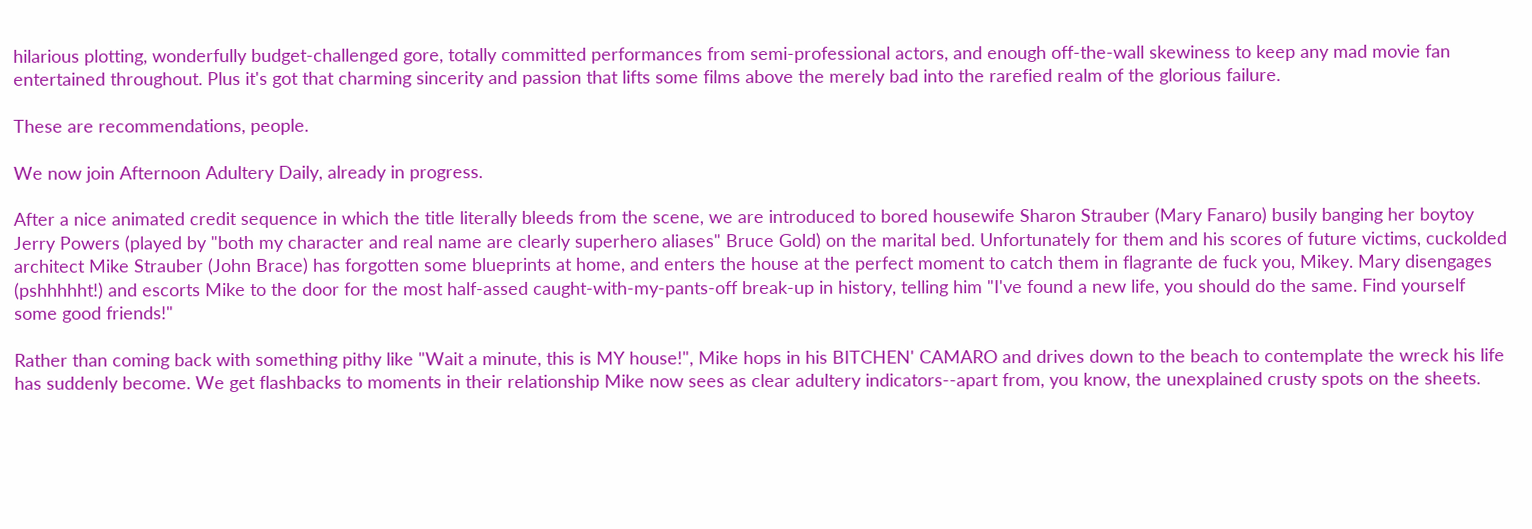hilarious plotting, wonderfully budget-challenged gore, totally committed performances from semi-professional actors, and enough off-the-wall skewiness to keep any mad movie fan entertained throughout. Plus it's got that charming sincerity and passion that lifts some films above the merely bad into the rarefied realm of the glorious failure.

These are recommendations, people.

We now join Afternoon Adultery Daily, already in progress.

After a nice animated credit sequence in which the title literally bleeds from the scene, we are introduced to bored housewife Sharon Strauber (Mary Fanaro) busily banging her boytoy Jerry Powers (played by "both my character and real name are clearly superhero aliases" Bruce Gold) on the marital bed. Unfortunately for them and his scores of future victims, cuckolded architect Mike Strauber (John Brace) has forgotten some blueprints at home, and enters the house at the perfect moment to catch them in flagrante de fuck you, Mikey. Mary disengages (pshhhhht!) and escorts Mike to the door for the most half-assed caught-with-my-pants-off break-up in history, telling him "I've found a new life, you should do the same. Find yourself some good friends!"

Rather than coming back with something pithy like "Wait a minute, this is MY house!", Mike hops in his BITCHEN' CAMARO and drives down to the beach to contemplate the wreck his life has suddenly become. We get flashbacks to moments in their relationship Mike now sees as clear adultery indicators--apart from, you know, the unexplained crusty spots on the sheets.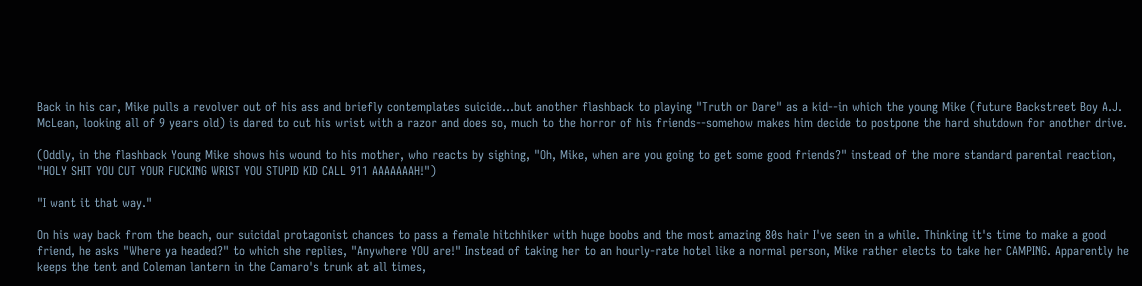Back in his car, Mike pulls a revolver out of his ass and briefly contemplates suicide...but another flashback to playing "Truth or Dare" as a kid--in which the young Mike (future Backstreet Boy A.J. McLean, looking all of 9 years old) is dared to cut his wrist with a razor and does so, much to the horror of his friends--somehow makes him decide to postpone the hard shutdown for another drive.

(Oddly, in the flashback Young Mike shows his wound to his mother, who reacts by sighing, "Oh, Mike, when are you going to get some good friends?" instead of the more standard parental reaction, "HOLY SHIT YOU CUT YOUR FUCKING WRIST YOU STUPID KID CALL 911 AAAAAAAH!")

"I want it that way."

On his way back from the beach, our suicidal protagonist chances to pass a female hitchhiker with huge boobs and the most amazing 80s hair I've seen in a while. Thinking it's time to make a good friend, he asks "Where ya headed?" to which she replies, "Anywhere YOU are!" Instead of taking her to an hourly-rate hotel like a normal person, Mike rather elects to take her CAMPING. Apparently he keeps the tent and Coleman lantern in the Camaro's trunk at all times,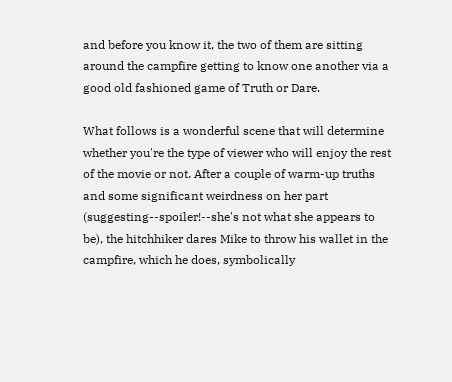and before you know it, the two of them are sitting around the campfire getting to know one another via a good old fashioned game of Truth or Dare.

What follows is a wonderful scene that will determine whether you're the type of viewer who will enjoy the rest of the movie or not. After a couple of warm-up truths and some significant weirdness on her part (suggesting--spoiler!--she's not what she appears to be), the hitchhiker dares Mike to throw his wallet in the campfire, which he does, symbolically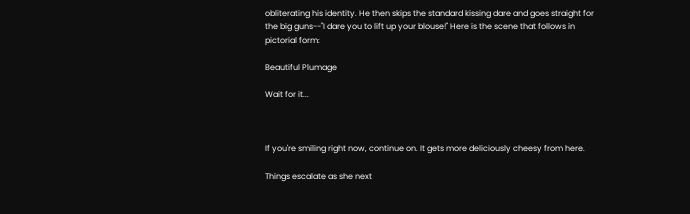obliterating his identity. He then skips the standard kissing dare and goes straight for the big guns--"I dare you to lift up your blouse!" Here is the scene that follows in pictorial form:

Beautiful Plumage

Wait for it...



If you're smiling right now, continue on. It gets more deliciously cheesy from here.

Things escalate as she next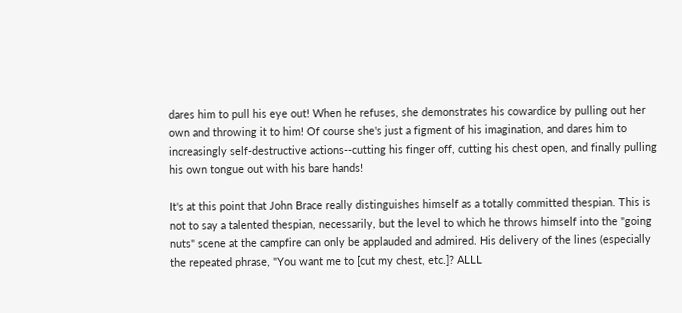dares him to pull his eye out! When he refuses, she demonstrates his cowardice by pulling out her own and throwing it to him! Of course she's just a figment of his imagination, and dares him to increasingly self-destructive actions--cutting his finger off, cutting his chest open, and finally pulling his own tongue out with his bare hands!

It's at this point that John Brace really distinguishes himself as a totally committed thespian. This is not to say a talented thespian, necessarily, but the level to which he throws himself into the "going nuts" scene at the campfire can only be applauded and admired. His delivery of the lines (especially the repeated phrase, "You want me to [cut my chest, etc.]? ALLL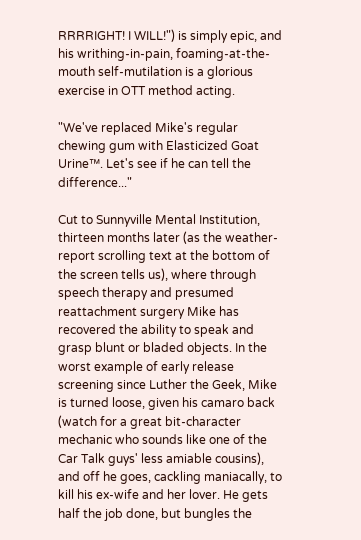RRRRIGHT! I WILL!") is simply epic, and his writhing-in-pain, foaming-at-the-mouth self-mutilation is a glorious exercise in OTT method acting.

"We've replaced Mike's regular chewing gum with Elasticized Goat Urine™. Let's see if he can tell the difference..."

Cut to Sunnyville Mental Institution, thirteen months later (as the weather-report scrolling text at the bottom of the screen tells us), where through speech therapy and presumed reattachment surgery Mike has recovered the ability to speak and grasp blunt or bladed objects. In the worst example of early release screening since Luther the Geek, Mike is turned loose, given his camaro back (watch for a great bit-character mechanic who sounds like one of the Car Talk guys' less amiable cousins), and off he goes, cackling maniacally, to kill his ex-wife and her lover. He gets half the job done, but bungles the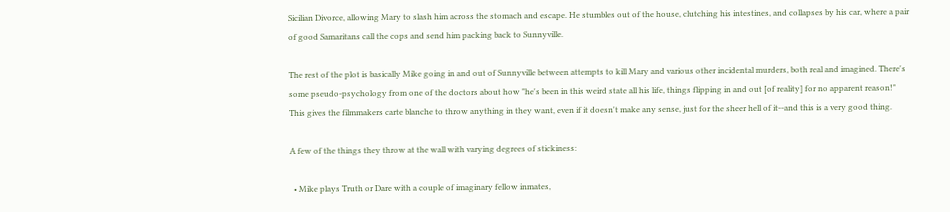Sicilian Divorce, allowing Mary to slash him across the stomach and escape. He stumbles out of the house, clutching his intestines, and collapses by his car, where a pair of good Samaritans call the cops and send him packing back to Sunnyville.

The rest of the plot is basically Mike going in and out of Sunnyville between attempts to kill Mary and various other incidental murders, both real and imagined. There's some pseudo-psychology from one of the doctors about how "he's been in this weird state all his life, things flipping in and out [of reality] for no apparent reason!" This gives the filmmakers carte blanche to throw anything in they want, even if it doesn't make any sense, just for the sheer hell of it--and this is a very good thing.

A few of the things they throw at the wall with varying degrees of stickiness:

  • Mike plays Truth or Dare with a couple of imaginary fellow inmates,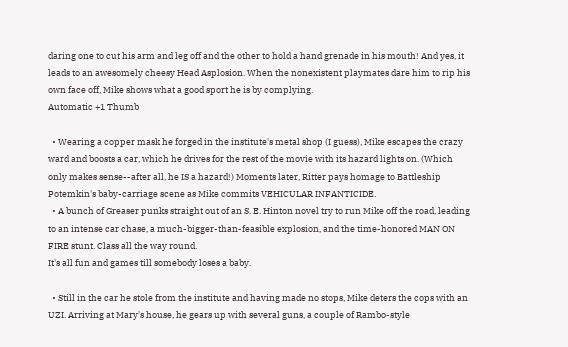daring one to cut his arm and leg off and the other to hold a hand grenade in his mouth! And yes, it leads to an awesomely cheesy Head Asplosion. When the nonexistent playmates dare him to rip his own face off, Mike shows what a good sport he is by complying.
Automatic +1 Thumb

  • Wearing a copper mask he forged in the institute's metal shop (I guess), Mike escapes the crazy ward and boosts a car, which he drives for the rest of the movie with its hazard lights on. (Which only makes sense--after all, he IS a hazard!) Moments later, Ritter pays homage to Battleship Potemkin's baby-carriage scene as Mike commits VEHICULAR INFANTICIDE.
  • A bunch of Greaser punks straight out of an S. E. Hinton novel try to run Mike off the road, leading to an intense car chase, a much-bigger-than-feasible explosion, and the time-honored MAN ON FIRE stunt. Class all the way round.
It's all fun and games till somebody loses a baby.

  • Still in the car he stole from the institute and having made no stops, Mike deters the cops with an UZI. Arriving at Mary's house, he gears up with several guns, a couple of Rambo-style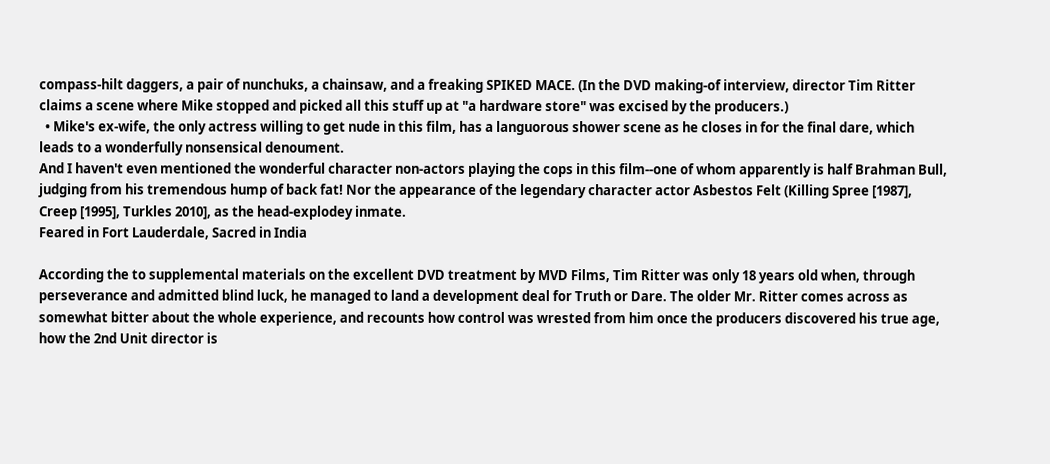compass-hilt daggers, a pair of nunchuks, a chainsaw, and a freaking SPIKED MACE. (In the DVD making-of interview, director Tim Ritter claims a scene where Mike stopped and picked all this stuff up at "a hardware store" was excised by the producers.)
  • Mike's ex-wife, the only actress willing to get nude in this film, has a languorous shower scene as he closes in for the final dare, which leads to a wonderfully nonsensical denoument.
And I haven't even mentioned the wonderful character non-actors playing the cops in this film--one of whom apparently is half Brahman Bull, judging from his tremendous hump of back fat! Nor the appearance of the legendary character actor Asbestos Felt (Killing Spree [1987], Creep [1995], Turkles 2010], as the head-explodey inmate.
Feared in Fort Lauderdale, Sacred in India

According the to supplemental materials on the excellent DVD treatment by MVD Films, Tim Ritter was only 18 years old when, through perseverance and admitted blind luck, he managed to land a development deal for Truth or Dare. The older Mr. Ritter comes across as somewhat bitter about the whole experience, and recounts how control was wrested from him once the producers discovered his true age, how the 2nd Unit director is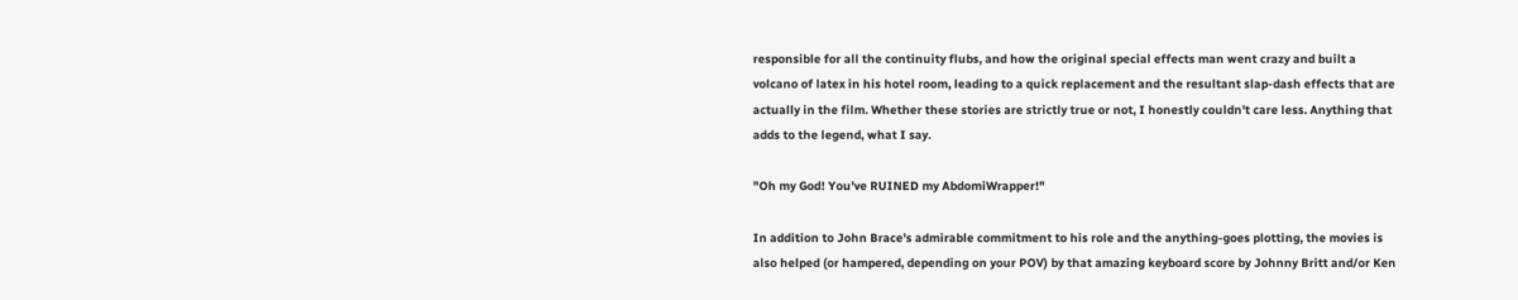responsible for all the continuity flubs, and how the original special effects man went crazy and built a volcano of latex in his hotel room, leading to a quick replacement and the resultant slap-dash effects that are actually in the film. Whether these stories are strictly true or not, I honestly couldn't care less. Anything that adds to the legend, what I say.

"Oh my God! You've RUINED my AbdomiWrapper!"

In addition to John Brace's admirable commitment to his role and the anything-goes plotting, the movies is also helped (or hampered, depending on your POV) by that amazing keyboard score by Johnny Britt and/or Ken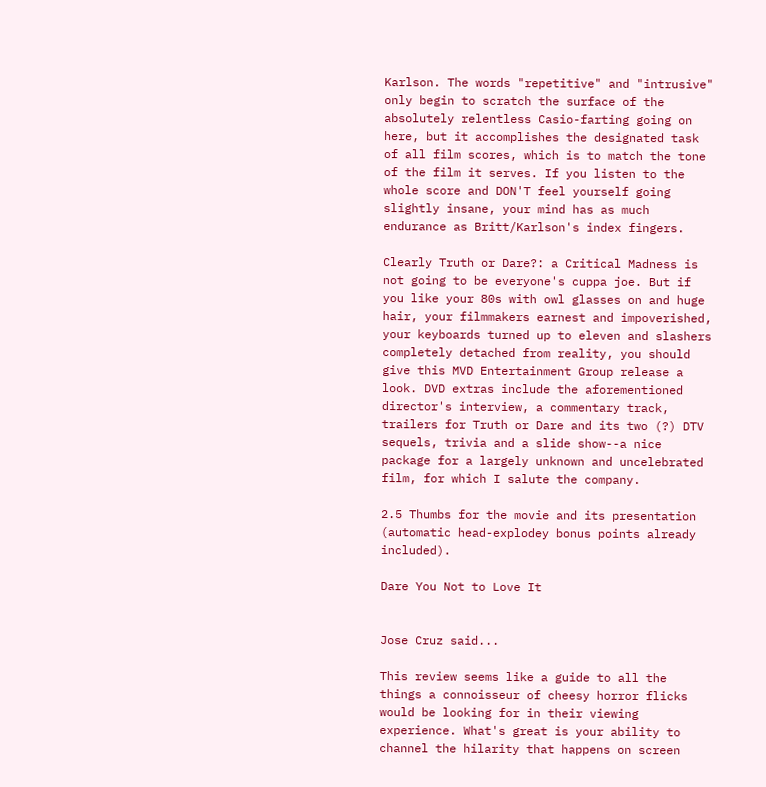Karlson. The words "repetitive" and "intrusive" only begin to scratch the surface of the absolutely relentless Casio-farting going on here, but it accomplishes the designated task of all film scores, which is to match the tone of the film it serves. If you listen to the whole score and DON'T feel yourself going slightly insane, your mind has as much endurance as Britt/Karlson's index fingers.

Clearly Truth or Dare?: a Critical Madness is not going to be everyone's cuppa joe. But if you like your 80s with owl glasses on and huge hair, your filmmakers earnest and impoverished, your keyboards turned up to eleven and slashers completely detached from reality, you should give this MVD Entertainment Group release a look. DVD extras include the aforementioned director's interview, a commentary track, trailers for Truth or Dare and its two (?) DTV sequels, trivia and a slide show--a nice package for a largely unknown and uncelebrated film, for which I salute the company.

2.5 Thumbs for the movie and its presentation (automatic head-explodey bonus points already included).

Dare You Not to Love It


Jose Cruz said...

This review seems like a guide to all the things a connoisseur of cheesy horror flicks would be looking for in their viewing experience. What's great is your ability to channel the hilarity that happens on screen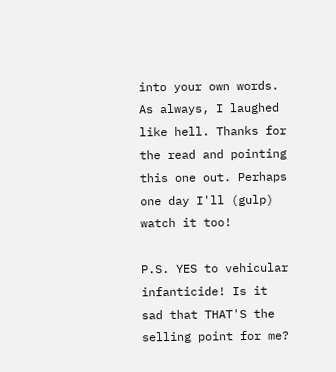into your own words. As always, I laughed like hell. Thanks for the read and pointing this one out. Perhaps one day I'll (gulp) watch it too!

P.S. YES to vehicular infanticide! Is it sad that THAT'S the selling point for me?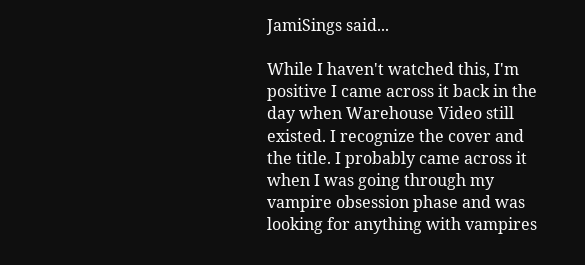JamiSings said...

While I haven't watched this, I'm positive I came across it back in the day when Warehouse Video still existed. I recognize the cover and the title. I probably came across it when I was going through my vampire obsession phase and was looking for anything with vampires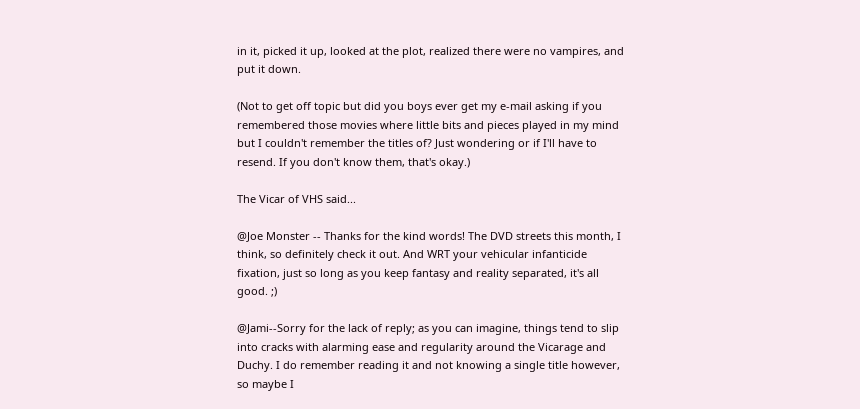in it, picked it up, looked at the plot, realized there were no vampires, and put it down.

(Not to get off topic but did you boys ever get my e-mail asking if you remembered those movies where little bits and pieces played in my mind but I couldn't remember the titles of? Just wondering or if I'll have to resend. If you don't know them, that's okay.)

The Vicar of VHS said...

@Joe Monster -- Thanks for the kind words! The DVD streets this month, I think, so definitely check it out. And WRT your vehicular infanticide fixation, just so long as you keep fantasy and reality separated, it's all good. ;)

@Jami--Sorry for the lack of reply; as you can imagine, things tend to slip into cracks with alarming ease and regularity around the Vicarage and Duchy. I do remember reading it and not knowing a single title however, so maybe I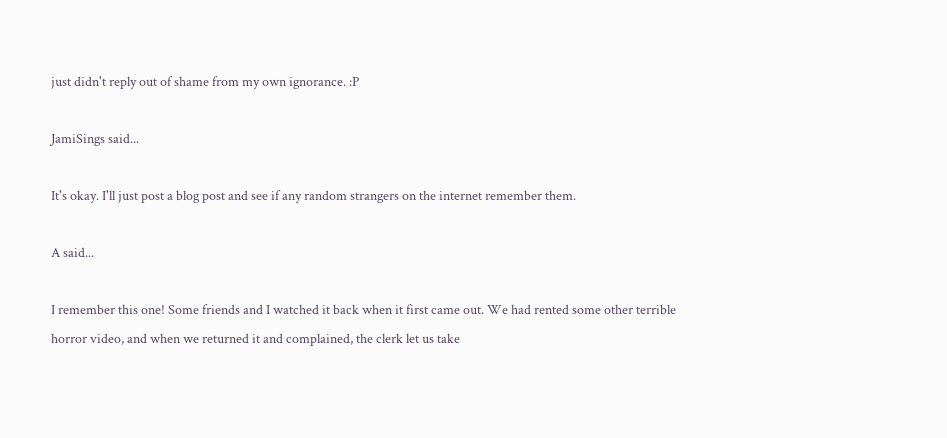just didn't reply out of shame from my own ignorance. :P

JamiSings said...

It's okay. I'll just post a blog post and see if any random strangers on the internet remember them.

A said...

I remember this one! Some friends and I watched it back when it first came out. We had rented some other terrible horror video, and when we returned it and complained, the clerk let us take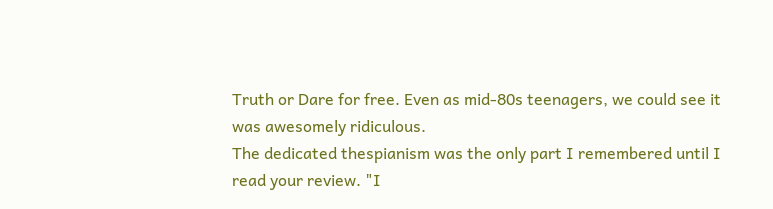Truth or Dare for free. Even as mid-80s teenagers, we could see it was awesomely ridiculous.
The dedicated thespianism was the only part I remembered until I read your review. "I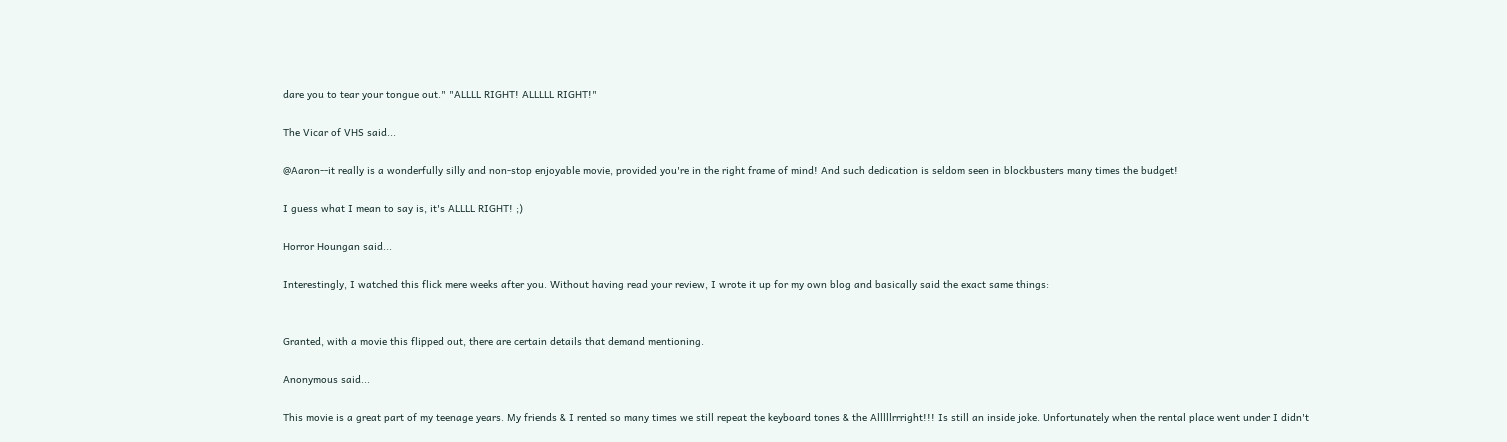dare you to tear your tongue out." "ALLLL RIGHT! ALLLLL RIGHT!"

The Vicar of VHS said...

@Aaron--it really is a wonderfully silly and non-stop enjoyable movie, provided you're in the right frame of mind! And such dedication is seldom seen in blockbusters many times the budget!

I guess what I mean to say is, it's ALLLL RIGHT! ;)

Horror Houngan said...

Interestingly, I watched this flick mere weeks after you. Without having read your review, I wrote it up for my own blog and basically said the exact same things:


Granted, with a movie this flipped out, there are certain details that demand mentioning.

Anonymous said...

This movie is a great part of my teenage years. My friends & I rented so many times we still repeat the keyboard tones & the Alllllrrright!!! Is still an inside joke. Unfortunately when the rental place went under I didn't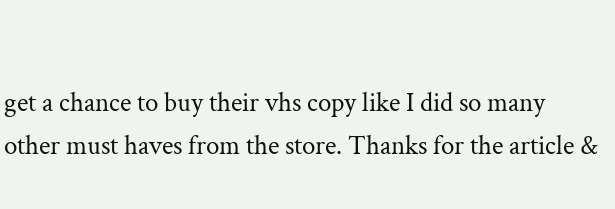get a chance to buy their vhs copy like I did so many other must haves from the store. Thanks for the article &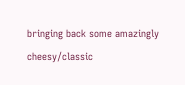bringing back some amazingly cheesy/classic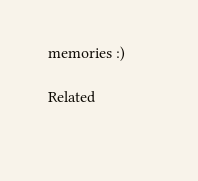memories :)

Related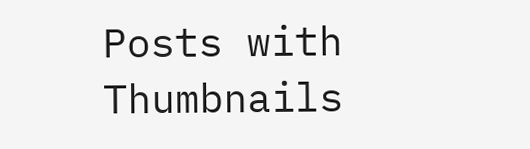Posts with Thumbnails